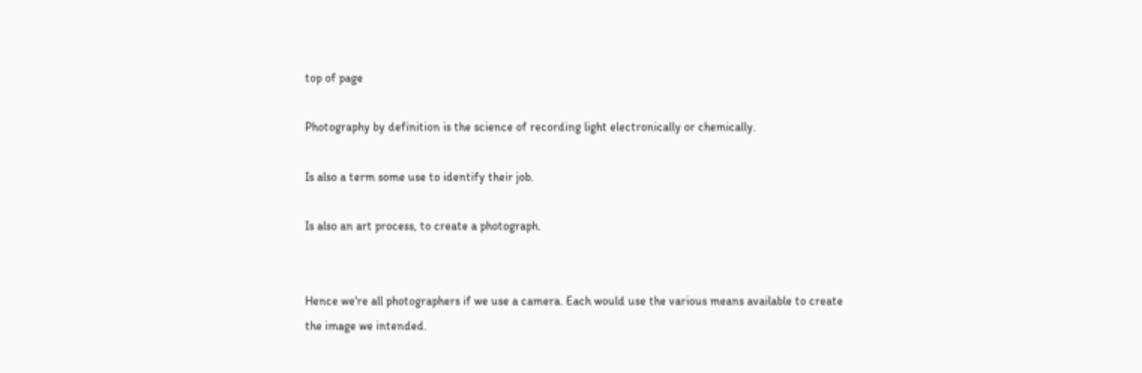top of page

Photography by definition is the science of recording light electronically or chemically.

Is also a term some use to identify their job.

Is also an art process, to create a photograph.


Hence we're all photographers if we use a camera. Each would use the various means available to create the image we intended.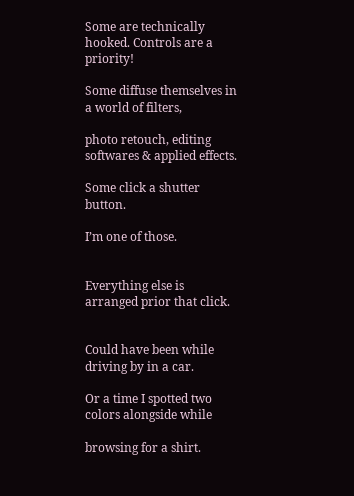Some are technically hooked. Controls are a priority!

Some diffuse themselves in a world of filters,

photo retouch, editing softwares & applied effects.

Some click a shutter button.

I’m one of those.


Everything else is arranged prior that click.


Could have been while driving by in a car.

Or a time I spotted two colors alongside while

browsing for a shirt.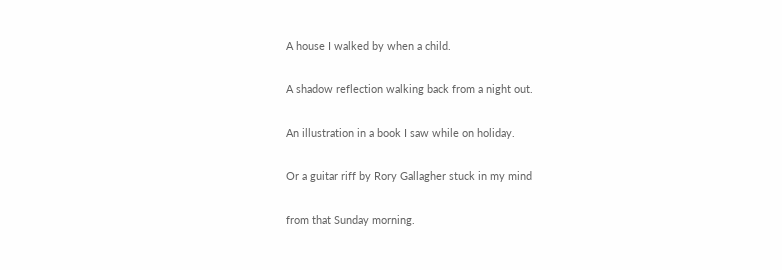A house I walked by when a child.

A shadow reflection walking back from a night out.

An illustration in a book I saw while on holiday.

Or a guitar riff by Rory Gallagher stuck in my mind

from that Sunday morning.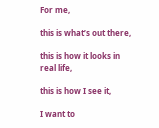For me,

this is what’s out there,

this is how it looks in real life,

this is how I see it,

I want to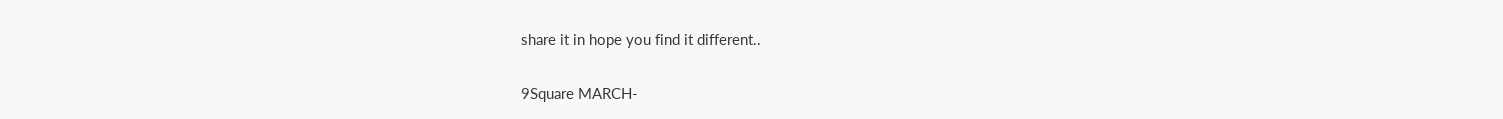share it in hope you find it different..

9Square MARCH-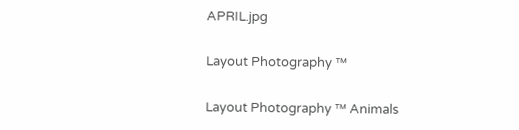APRIL.jpg

Layout Photography ™

Layout Photography ™ Animals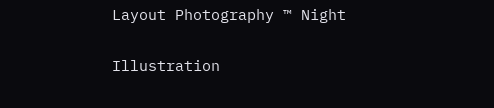Layout Photography ™ Night

Illustration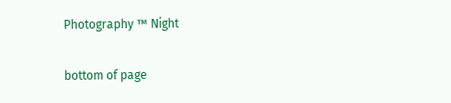Photography ™ Night

bottom of page